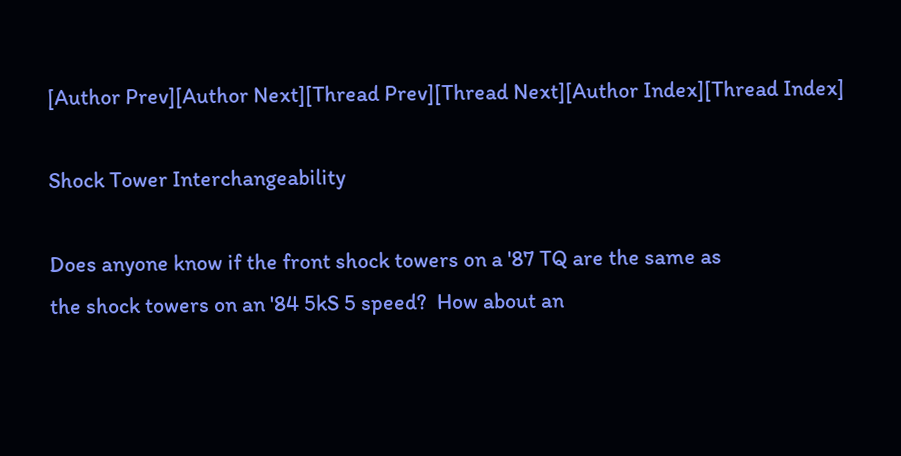[Author Prev][Author Next][Thread Prev][Thread Next][Author Index][Thread Index]

Shock Tower Interchangeability

Does anyone know if the front shock towers on a '87 TQ are the same as
the shock towers on an '84 5kS 5 speed?  How about an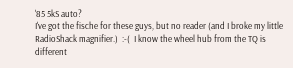'85 5kS auto?
I've got the fische for these guys, but no reader (and I broke my little
RadioShack magnifier.)  :-(  I know the wheel hub from the TQ is
different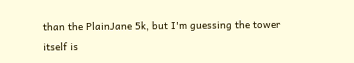than the PlainJane 5k, but I'm guessing the tower itself is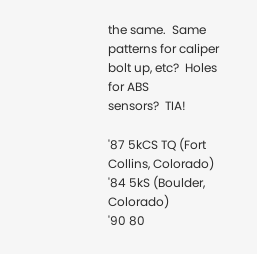the same.  Same patterns for caliper bolt up, etc?  Holes for ABS
sensors?  TIA!

'87 5kCS TQ (Fort Collins, Colorado)
'84 5kS (Boulder, Colorado)
'90 80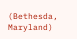(Bethesda, Maryland)